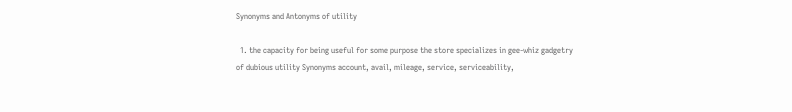Synonyms and Antonyms of utility

  1. the capacity for being useful for some purpose the store specializes in gee-whiz gadgetry of dubious utility Synonyms account, avail, mileage, service, serviceability,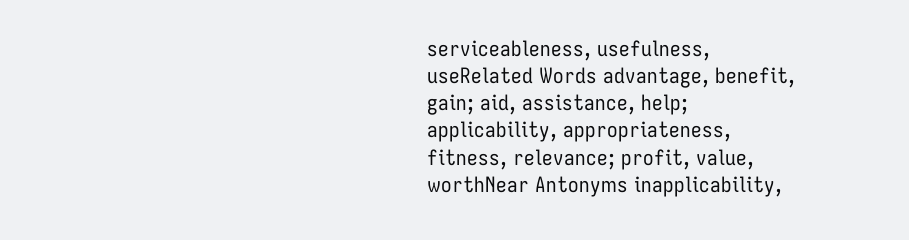serviceableness, usefulness, useRelated Words advantage, benefit, gain; aid, assistance, help; applicability, appropriateness, fitness, relevance; profit, value, worthNear Antonyms inapplicability,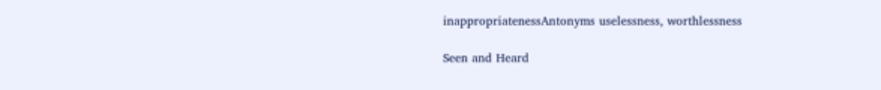inappropriatenessAntonyms uselessness, worthlessness

Seen and Heard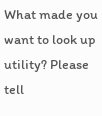What made you want to look up utility? Please tell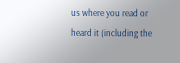us where you read or heard it (including the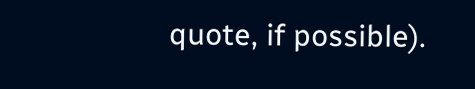quote, if possible).